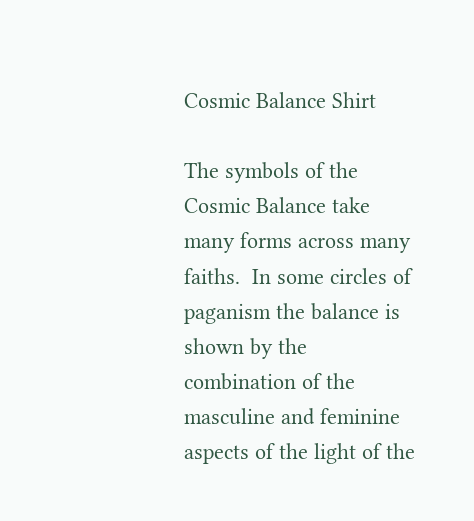Cosmic Balance Shirt

The symbols of the Cosmic Balance take many forms across many faiths.  In some circles of paganism the balance is shown by the combination of the masculine and feminine aspects of the light of the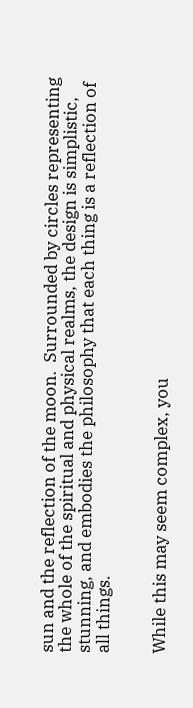sun and the reflection of the moon.  Surrounded by circles representing the whole of the spiritual and physical realms, the design is simplistic, stunning, and embodies the philosophy that each thing is a reflection of all things.


While this may seem complex, you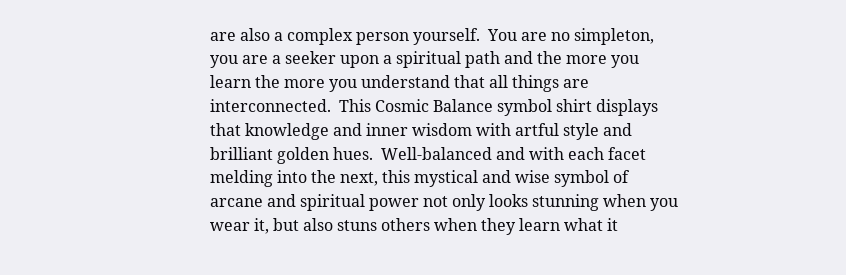are also a complex person yourself.  You are no simpleton, you are a seeker upon a spiritual path and the more you learn the more you understand that all things are interconnected.  This Cosmic Balance symbol shirt displays that knowledge and inner wisdom with artful style and brilliant golden hues.  Well-balanced and with each facet melding into the next, this mystical and wise symbol of arcane and spiritual power not only looks stunning when you wear it, but also stuns others when they learn what it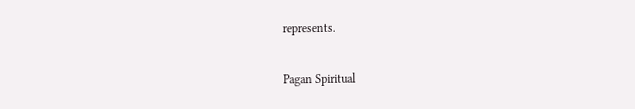represents.

Pagan Spiritual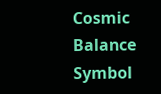Cosmic Balance Symbol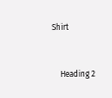Shirt


    Heading 2